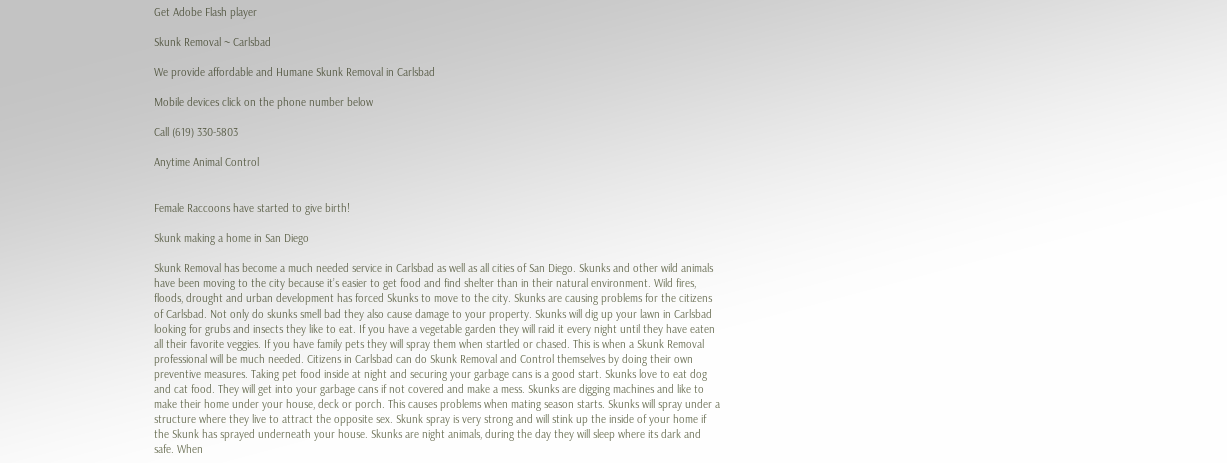Get Adobe Flash player

Skunk Removal ~ Carlsbad

We provide affordable and Humane Skunk Removal in Carlsbad

Mobile devices click on the phone number below

Call (619) 330-5803

Anytime Animal Control


Female Raccoons have started to give birth!

Skunk making a home in San Diego

Skunk Removal has become a much needed service in Carlsbad as well as all cities of San Diego. Skunks and other wild animals have been moving to the city because it’s easier to get food and find shelter than in their natural environment. Wild fires, floods, drought and urban development has forced Skunks to move to the city. Skunks are causing problems for the citizens of Carlsbad. Not only do skunks smell bad they also cause damage to your property. Skunks will dig up your lawn in Carlsbad looking for grubs and insects they like to eat. If you have a vegetable garden they will raid it every night until they have eaten all their favorite veggies. If you have family pets they will spray them when startled or chased. This is when a Skunk Removal professional will be much needed. Citizens in Carlsbad can do Skunk Removal and Control themselves by doing their own preventive measures. Taking pet food inside at night and securing your garbage cans is a good start. Skunks love to eat dog and cat food. They will get into your garbage cans if not covered and make a mess. Skunks are digging machines and like to make their home under your house, deck or porch. This causes problems when mating season starts. Skunks will spray under a structure where they live to attract the opposite sex. Skunk spray is very strong and will stink up the inside of your home if the Skunk has sprayed underneath your house. Skunks are night animals, during the day they will sleep where its dark and safe. When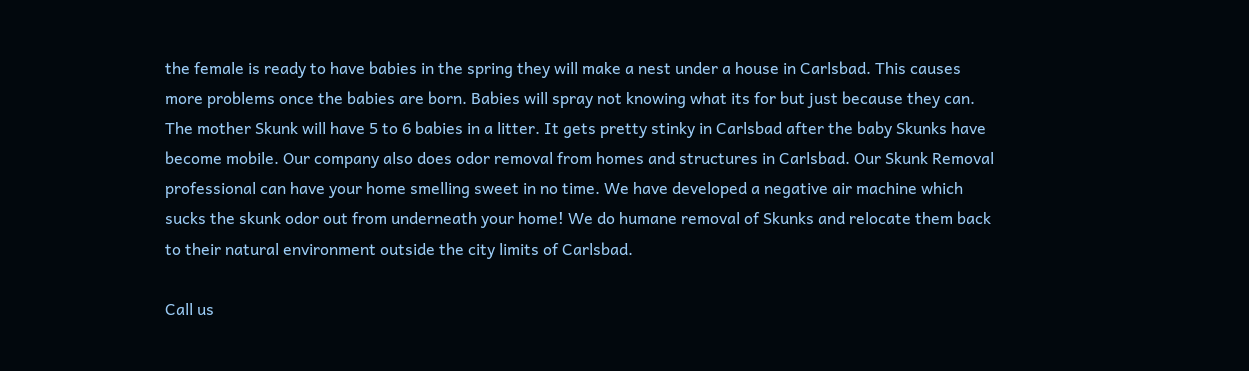the female is ready to have babies in the spring they will make a nest under a house in Carlsbad. This causes more problems once the babies are born. Babies will spray not knowing what its for but just because they can. The mother Skunk will have 5 to 6 babies in a litter. It gets pretty stinky in Carlsbad after the baby Skunks have become mobile. Our company also does odor removal from homes and structures in Carlsbad. Our Skunk Removal professional can have your home smelling sweet in no time. We have developed a negative air machine which sucks the skunk odor out from underneath your home! We do humane removal of Skunks and relocate them back to their natural environment outside the city limits of Carlsbad.

Call us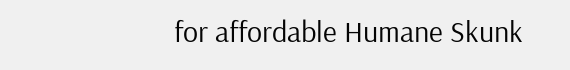for affordable Humane Skunk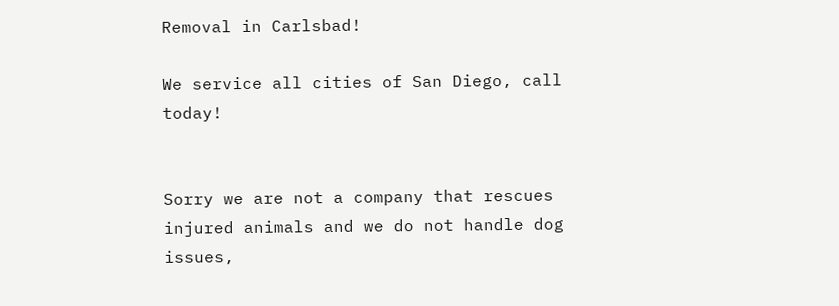Removal in Carlsbad!

We service all cities of San Diego, call today!


Sorry we are not a company that rescues injured animals and we do not handle dog issues,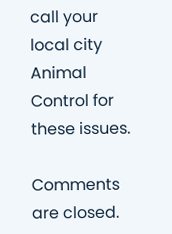call your local city Animal Control for these issues.

Comments are closed.